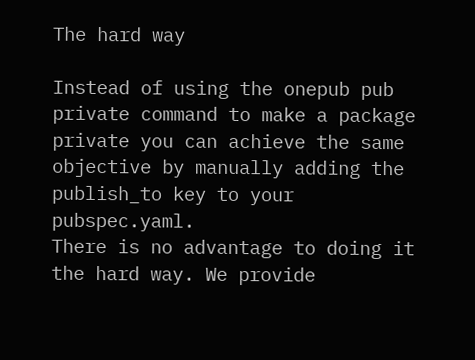The hard way

Instead of using the onepub pub private command to make a package private you can achieve the same objective by manually adding the publish_to key to your pubspec.yaml.
There is no advantage to doing it the hard way. We provide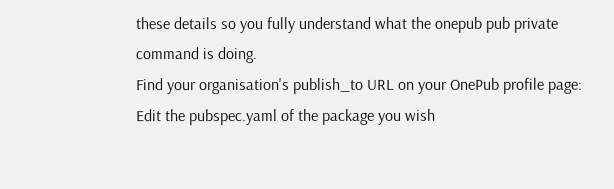these details so you fully understand what the onepub pub private command is doing.
Find your organisation's publish_to URL on your OnePub profile page:
Edit the pubspec.yaml of the package you wish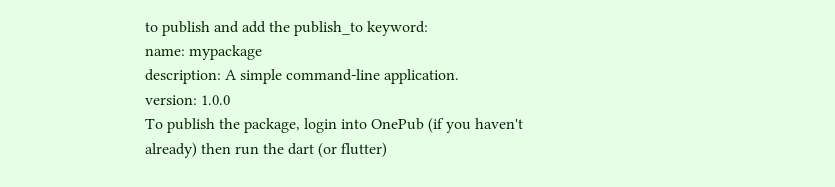to publish and add the publish_to keyword:
name: mypackage
description: A simple command-line application.
version: 1.0.0
To publish the package, login into OnePub (if you haven't already) then run the dart (or flutter)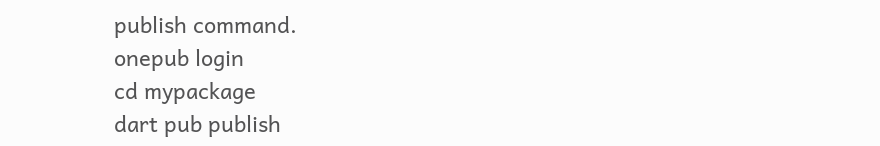publish command.
onepub login
cd mypackage
dart pub publish